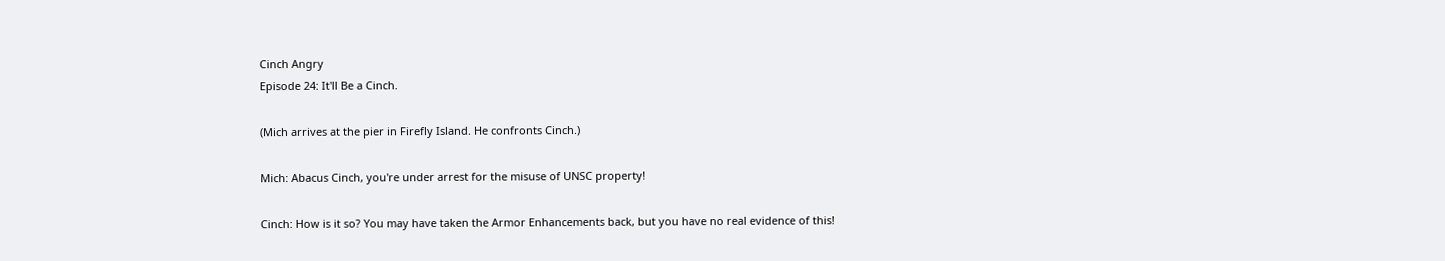Cinch Angry
Episode 24: It'll Be a Cinch.

(Mich arrives at the pier in Firefly Island. He confronts Cinch.)

Mich: Abacus Cinch, you're under arrest for the misuse of UNSC property!

Cinch: How is it so? You may have taken the Armor Enhancements back, but you have no real evidence of this!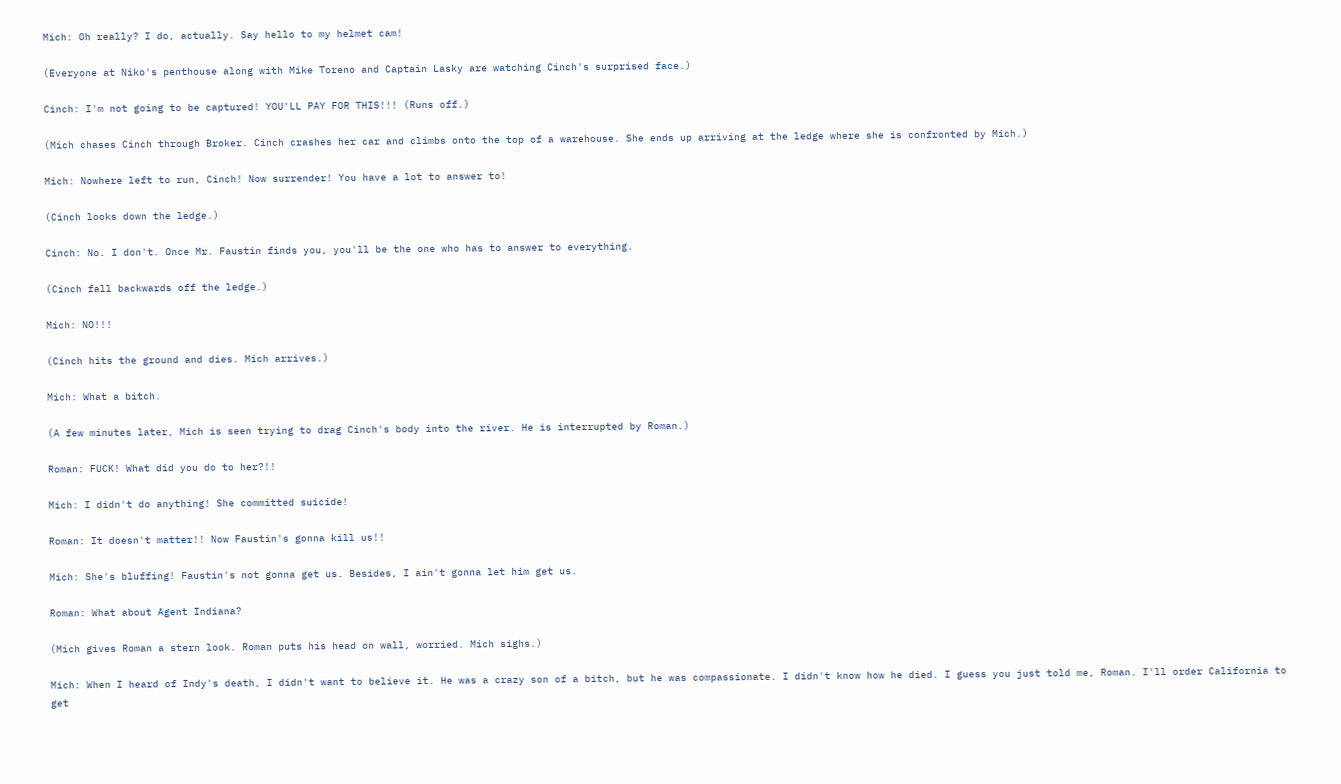Mich: Oh really? I do, actually. Say hello to my helmet cam!

(Everyone at Niko's penthouse along with Mike Toreno and Captain Lasky are watching Cinch's surprised face.)

Cinch: I'm not going to be captured! YOU'LL PAY FOR THIS!!! (Runs off.)

(Mich chases Cinch through Broker. Cinch crashes her car and climbs onto the top of a warehouse. She ends up arriving at the ledge where she is confronted by Mich.)

Mich: Nowhere left to run, Cinch! Now surrender! You have a lot to answer to!

(Cinch looks down the ledge.)

Cinch: No. I don't. Once Mr. Faustin finds you, you'll be the one who has to answer to everything.

(Cinch fall backwards off the ledge.)

Mich: NO!!!

(Cinch hits the ground and dies. Mich arrives.)

Mich: What a bitch.

(A few minutes later, Mich is seen trying to drag Cinch's body into the river. He is interrupted by Roman.)

Roman: FUCK! What did you do to her?!!

Mich: I didn't do anything! She committed suicide!

Roman: It doesn't matter!! Now Faustin's gonna kill us!!

Mich: She's bluffing! Faustin's not gonna get us. Besides, I ain't gonna let him get us.

Roman: What about Agent Indiana?

(Mich gives Roman a stern look. Roman puts his head on wall, worried. Mich sighs.)

Mich: When I heard of Indy's death, I didn't want to believe it. He was a crazy son of a bitch, but he was compassionate. I didn't know how he died. I guess you just told me, Roman. I'll order California to get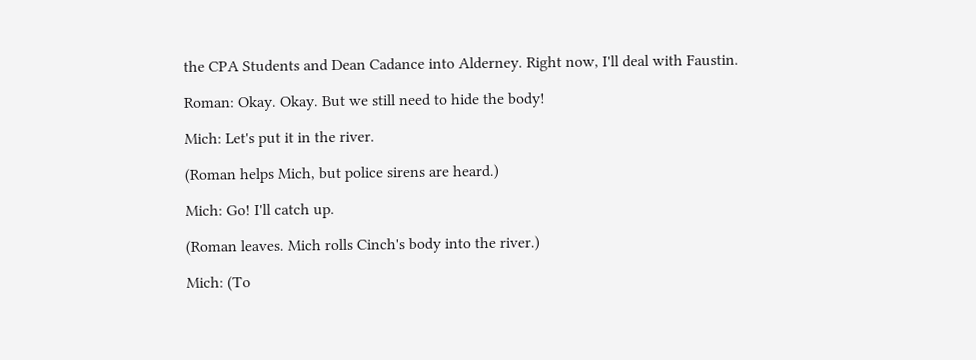the CPA Students and Dean Cadance into Alderney. Right now, I'll deal with Faustin.

Roman: Okay. Okay. But we still need to hide the body!

Mich: Let's put it in the river.

(Roman helps Mich, but police sirens are heard.)

Mich: Go! I'll catch up.

(Roman leaves. Mich rolls Cinch's body into the river.)

Mich: (To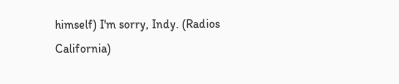himself) I'm sorry, Indy. (Radios California)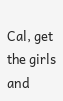Cal, get the girls and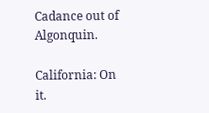Cadance out of Algonquin.

California: On it.